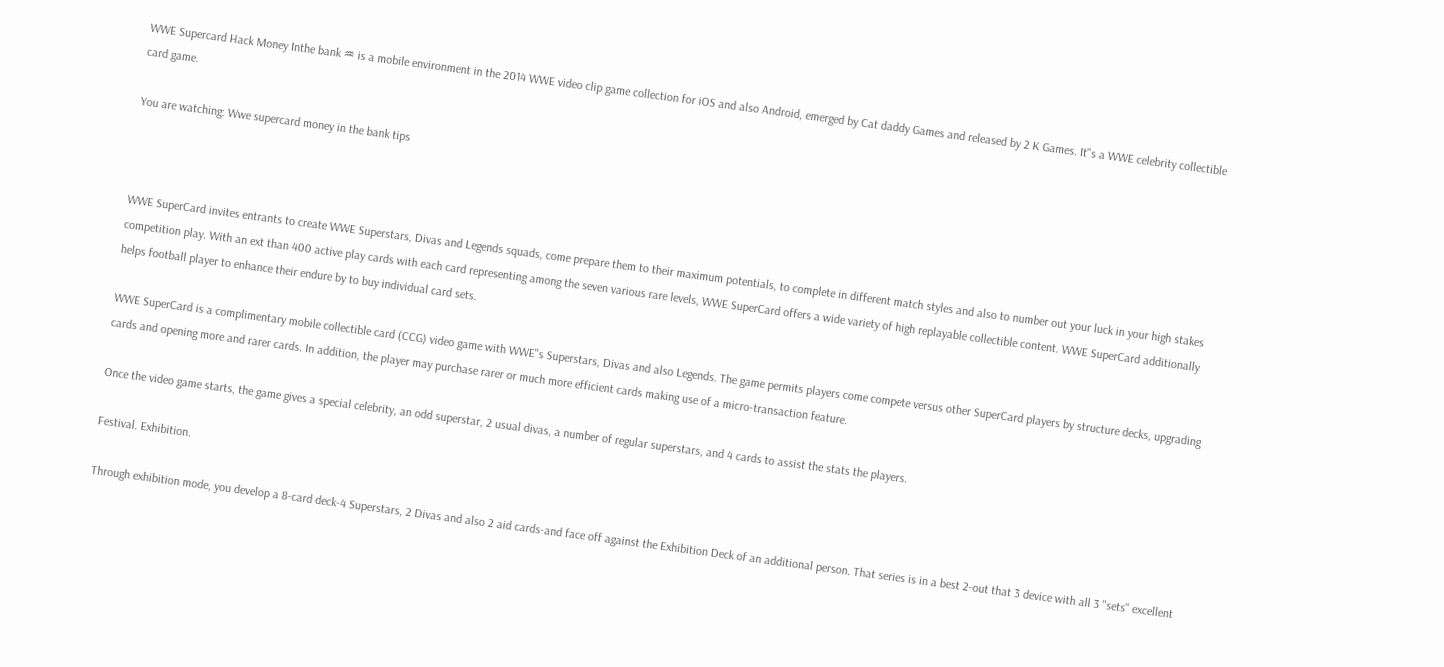WWE Supercard Hack Money Inthe bank ♒ is a mobile environment in the 2014 WWE video clip game collection for iOS and also Android, emerged by Cat daddy Games and released by 2 K Games. It"s a WWE celebrity collectible card game.

You are watching: Wwe supercard money in the bank tips



WWE SuperCard invites entrants to create WWE Superstars, Divas and Legends squads, come prepare them to their maximum potentials, to complete in different match styles and also to number out your luck in your high stakes competition play. With an ext than 400 active play cards with each card representing among the seven various rare levels, WWE SuperCard offers a wide variety of high replayable collectible content. WWE SuperCard additionally helps football player to enhance their endure by to buy individual card sets.

WWE SuperCard is a complimentary mobile collectible card (CCG) video game with WWE"s Superstars, Divas and also Legends. The game permits players come compete versus other SuperCard players by structure decks, upgrading cards and opening more and rarer cards. In addition, the player may purchase rarer or much more efficient cards making use of a micro-transaction feature.

Once the video game starts, the game gives a special celebrity, an odd superstar, 2 usual divas, a number of regular superstars, and 4 cards to assist the stats the players.

Festival. Exhibition.

Through exhibition mode, you develop a 8-card deck-4 Superstars, 2 Divas and also 2 aid cards-and face off against the Exhibition Deck of an additional person. That series is in a best 2-out that 3 device with all 3 "sets" excellent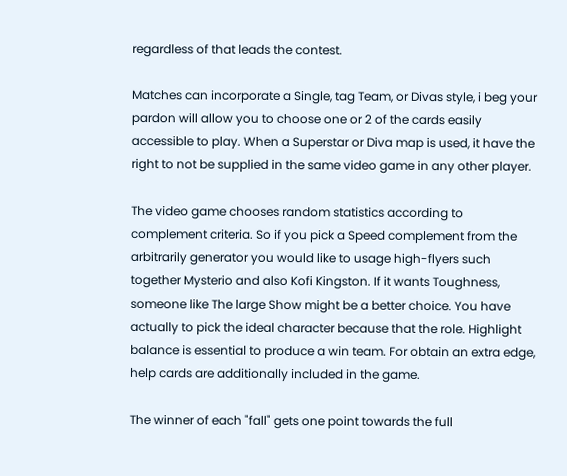regardless of that leads the contest.

Matches can incorporate a Single, tag Team, or Divas style, i beg your pardon will allow you to choose one or 2 of the cards easily accessible to play. When a Superstar or Diva map is used, it have the right to not be supplied in the same video game in any other player.

The video game chooses random statistics according to complement criteria. So if you pick a Speed complement from the arbitrarily generator you would like to usage high-flyers such together Mysterio and also Kofi Kingston. If it wants Toughness, someone like The large Show might be a better choice. You have actually to pick the ideal character because that the role. Highlight balance is essential to produce a win team. For obtain an extra edge, help cards are additionally included in the game.

The winner of each "fall" gets one point towards the full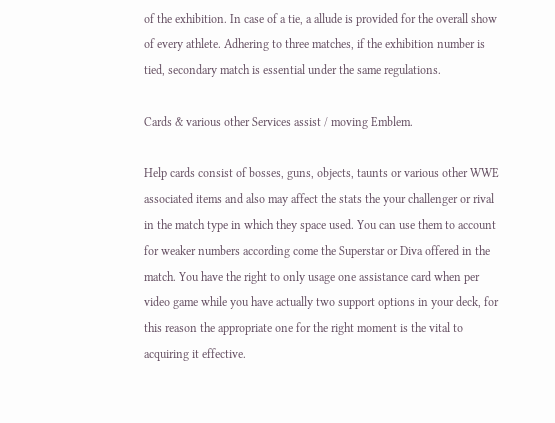of the exhibition. In case of a tie, a allude is provided for the overall show of every athlete. Adhering to three matches, if the exhibition number is tied, secondary match is essential under the same regulations.

Cards & various other Services assist / moving Emblem.

Help cards consist of bosses, guns, objects, taunts or various other WWE associated items and also may affect the stats the your challenger or rival in the match type in which they space used. You can use them to account for weaker numbers according come the Superstar or Diva offered in the match. You have the right to only usage one assistance card when per video game while you have actually two support options in your deck, for this reason the appropriate one for the right moment is the vital to acquiring it effective.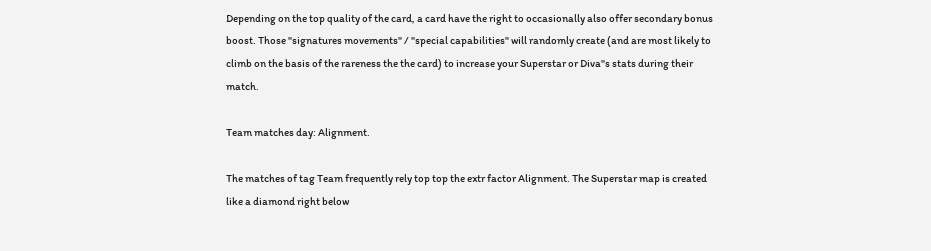Depending on the top quality of the card, a card have the right to occasionally also offer secondary bonus boost. Those "signatures movements" / "special capabilities" will randomly create (and are most likely to climb on the basis of the rareness the the card) to increase your Superstar or Diva"s stats during their match.

Team matches day: Alignment.

The matches of tag Team frequently rely top top the extr factor Alignment. The Superstar map is created like a diamond right below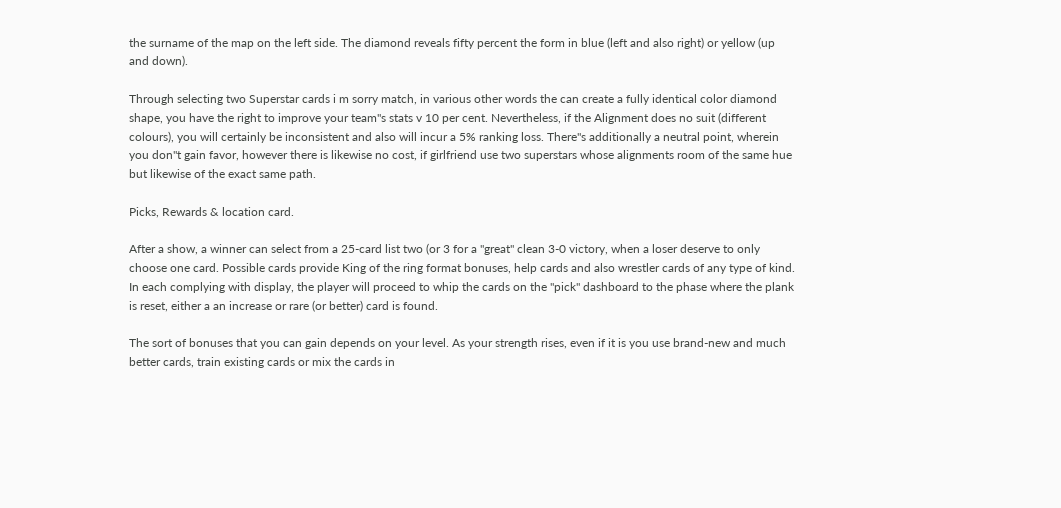the surname of the map on the left side. The diamond reveals fifty percent the form in blue (left and also right) or yellow (up and down).

Through selecting two Superstar cards i m sorry match, in various other words the can create a fully identical color diamond shape, you have the right to improve your team"s stats v 10 per cent. Nevertheless, if the Alignment does no suit (different colours), you will certainly be inconsistent and also will incur a 5% ranking loss. There"s additionally a neutral point, wherein you don"t gain favor, however there is likewise no cost, if girlfriend use two superstars whose alignments room of the same hue but likewise of the exact same path.

Picks, Rewards & location card.

After a show, a winner can select from a 25-card list two (or 3 for a "great" clean 3-0 victory, when a loser deserve to only choose one card. Possible cards provide King of the ring format bonuses, help cards and also wrestler cards of any type of kind. In each complying with display, the player will proceed to whip the cards on the "pick" dashboard to the phase where the plank is reset, either a an increase or rare (or better) card is found.

The sort of bonuses that you can gain depends on your level. As your strength rises, even if it is you use brand-new and much better cards, train existing cards or mix the cards in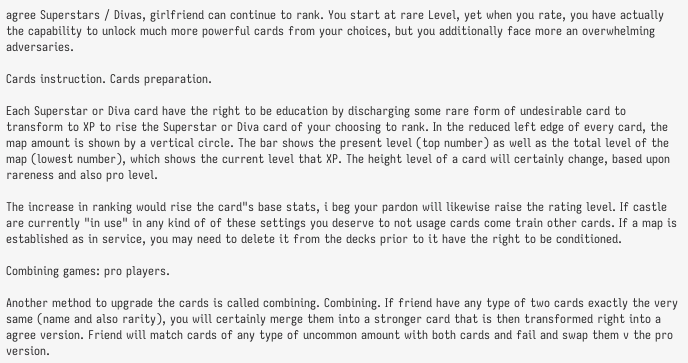agree Superstars / Divas, girlfriend can continue to rank. You start at rare Level, yet when you rate, you have actually the capability to unlock much more powerful cards from your choices, but you additionally face more an overwhelming adversaries.

Cards instruction. Cards preparation.

Each Superstar or Diva card have the right to be education by discharging some rare form of undesirable card to transform to XP to rise the Superstar or Diva card of your choosing to rank. In the reduced left edge of every card, the map amount is shown by a vertical circle. The bar shows the present level (top number) as well as the total level of the map (lowest number), which shows the current level that XP. The height level of a card will certainly change, based upon rareness and also pro level.

The increase in ranking would rise the card"s base stats, i beg your pardon will likewise raise the rating level. If castle are currently "in use" in any kind of of these settings you deserve to not usage cards come train other cards. If a map is established as in service, you may need to delete it from the decks prior to it have the right to be conditioned.

Combining games: pro players.

Another method to upgrade the cards is called combining. Combining. If friend have any type of two cards exactly the very same (name and also rarity), you will certainly merge them into a stronger card that is then transformed right into a agree version. Friend will match cards of any type of uncommon amount with both cards and fail and swap them v the pro version.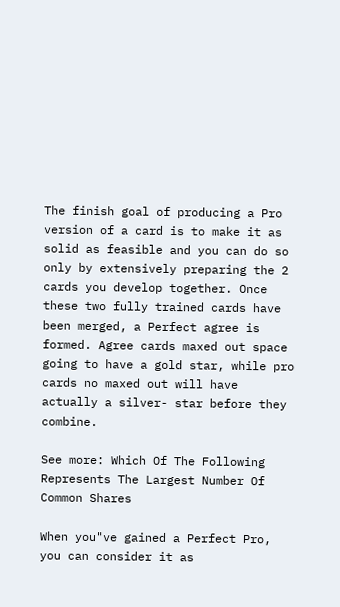The finish goal of producing a Pro version of a card is to make it as solid as feasible and you can do so only by extensively preparing the 2 cards you develop together. Once these two fully trained cards have been merged, a Perfect agree is formed. Agree cards maxed out space going to have a gold star, while pro cards no maxed out will have actually a silver- star before they combine.

See more: Which Of The Following Represents The Largest Number Of Common Shares

When you"ve gained a Perfect Pro, you can consider it as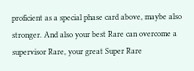proficient as a special phase card above, maybe also stronger. And also your best Rare can overcome a supervisor Rare, your great Super Rare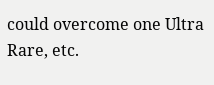could overcome one Ultra Rare, etc.